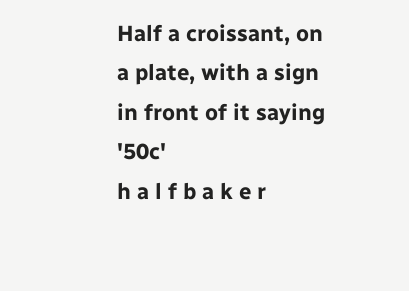Half a croissant, on a plate, with a sign in front of it saying '50c'
h a l f b a k e r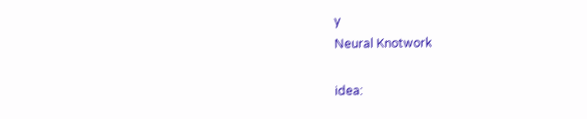y
Neural Knotwork

idea: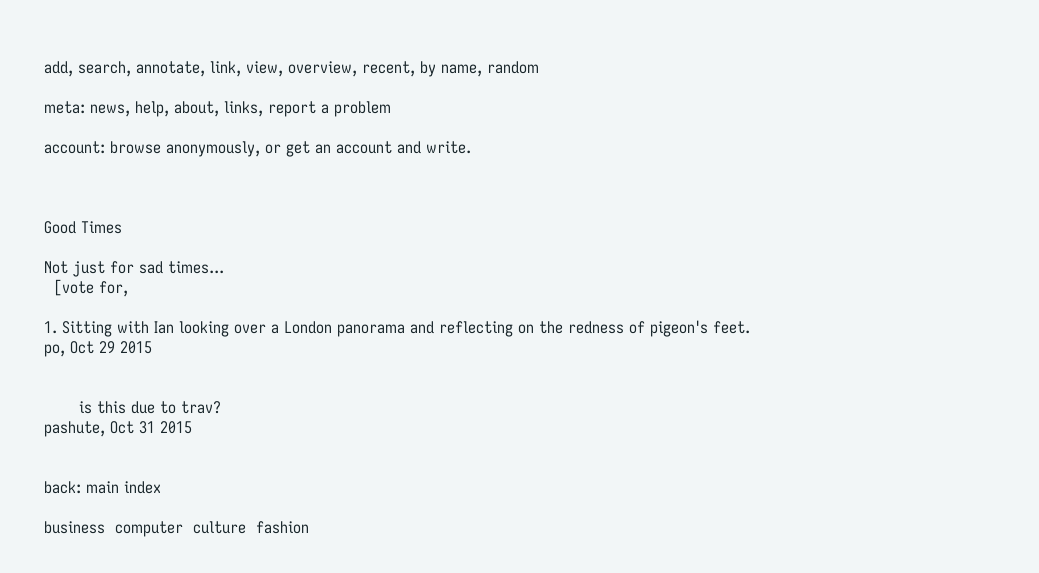add, search, annotate, link, view, overview, recent, by name, random

meta: news, help, about, links, report a problem

account: browse anonymously, or get an account and write.



Good Times

Not just for sad times...
  [vote for,

1. Sitting with Ian looking over a London panorama and reflecting on the redness of pigeon's feet.
po, Oct 29 2015


       is this due to trav?
pashute, Oct 31 2015


back: main index

business  computer  culture  fashion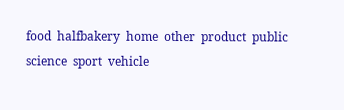food  halfbakery  home  other  product  public  science  sport  vehicle